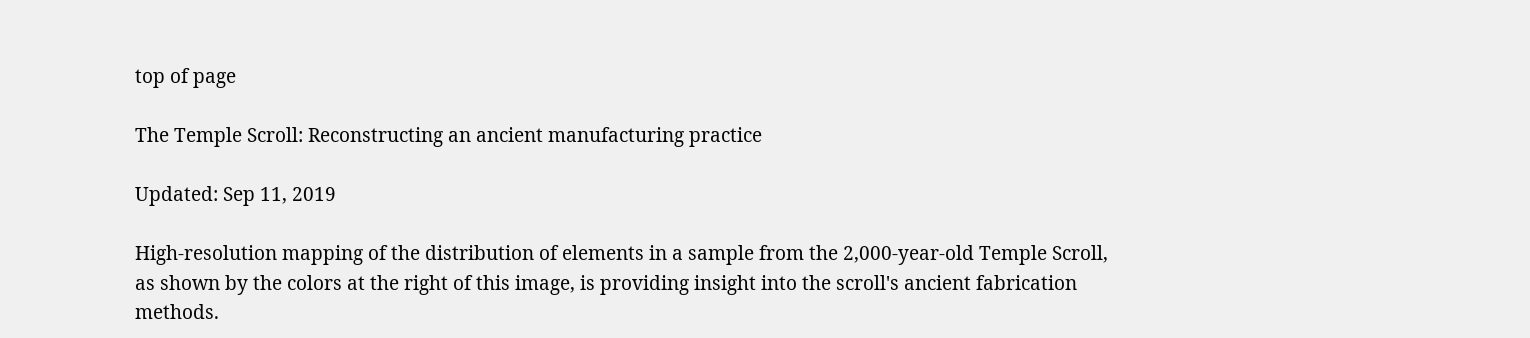top of page

The Temple Scroll: Reconstructing an ancient manufacturing practice

Updated: Sep 11, 2019

High-resolution mapping of the distribution of elements in a sample from the 2,000-year-old Temple Scroll, as shown by the colors at the right of this image, is providing insight into the scroll's ancient fabrication methods.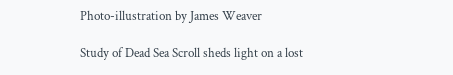Photo-illustration by James Weaver

Study of Dead Sea Scroll sheds light on a lost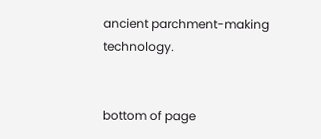ancient parchment-making technology.


bottom of page